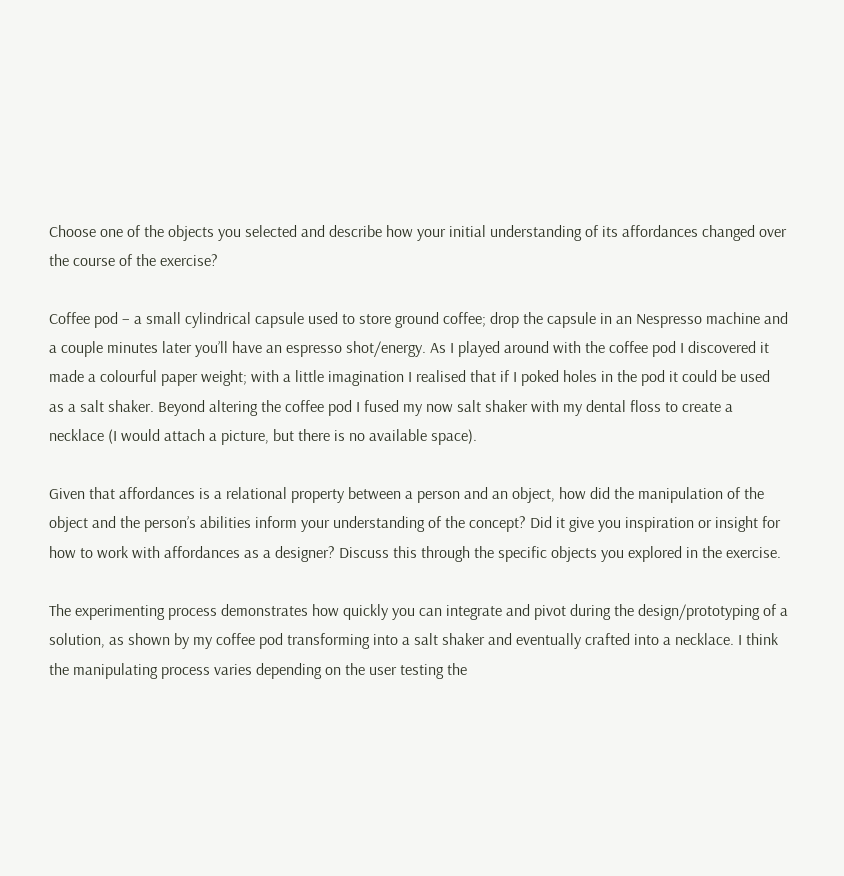Choose one of the objects you selected and describe how your initial understanding of its affordances changed over the course of the exercise?

Coffee pod – a small cylindrical capsule used to store ground coffee; drop the capsule in an Nespresso machine and a couple minutes later you’ll have an espresso shot/energy. As I played around with the coffee pod I discovered it made a colourful paper weight; with a little imagination I realised that if I poked holes in the pod it could be used as a salt shaker. Beyond altering the coffee pod I fused my now salt shaker with my dental floss to create a necklace (I would attach a picture, but there is no available space).

Given that affordances is a relational property between a person and an object, how did the manipulation of the object and the person’s abilities inform your understanding of the concept? Did it give you inspiration or insight for how to work with affordances as a designer? Discuss this through the specific objects you explored in the exercise.

The experimenting process demonstrates how quickly you can integrate and pivot during the design/prototyping of a solution, as shown by my coffee pod transforming into a salt shaker and eventually crafted into a necklace. I think the manipulating process varies depending on the user testing the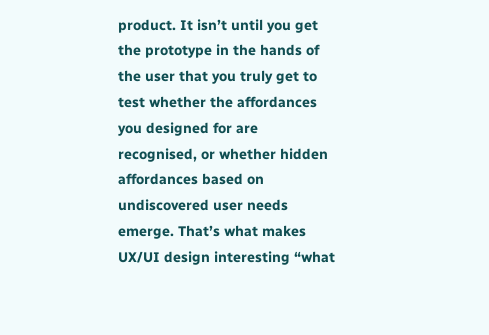product. It isn’t until you get the prototype in the hands of the user that you truly get to test whether the affordances you designed for are recognised, or whether hidden affordances based on undiscovered user needs emerge. That’s what makes UX/UI design interesting “what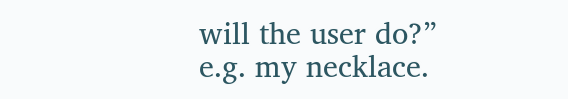will the user do?” e.g. my necklace.